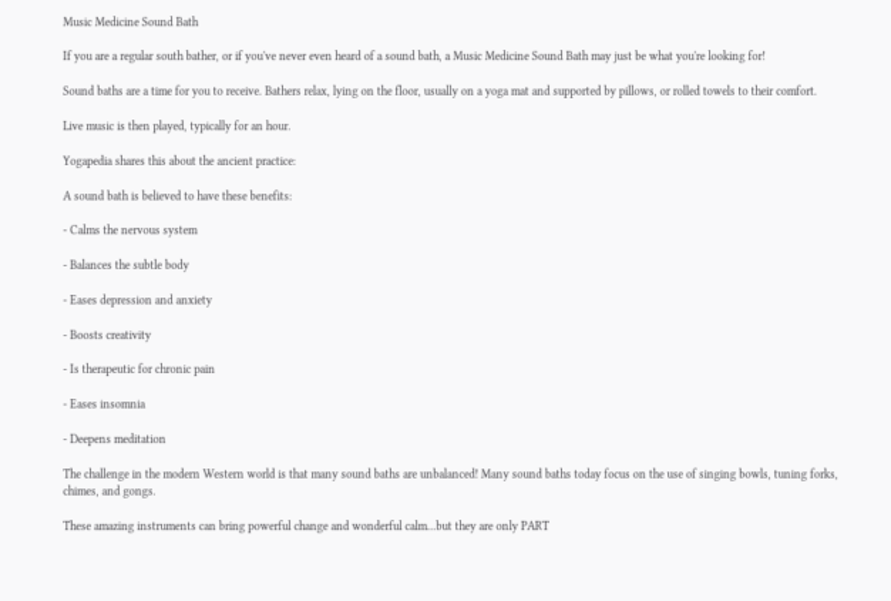Music Medicine Sound Bath

If you are a regular south bather, or if you've never even heard of a sound bath, a Music Medicine Sound Bath may just be what you're looking for!

Sound baths are a time for you to receive. Bathers relax, lying on the floor, usually on a yoga mat and supported by pillows, or rolled towels to their comfort.

Live music is then played, typically for an hour.

Yogapedia shares this about the ancient practice:

A sound bath is believed to have these benefits:

- Calms the nervous system

- Balances the subtle body

- Eases depression and anxiety

- Boosts creativity

- Is therapeutic for chronic pain

- Eases insomnia

- Deepens meditation

The challenge in the modern Western world is that many sound baths are unbalanced! Many sound baths today focus on the use of singing bowls, tuning forks, chimes, and gongs.

These amazing instruments can bring powerful change and wonderful calm...but they are only PART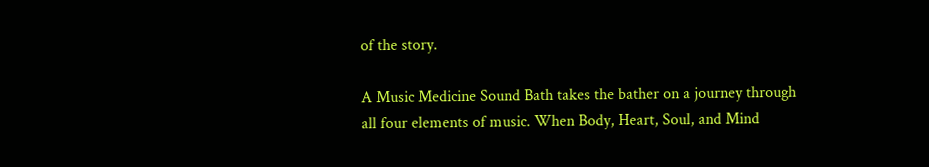of the story.

A Music Medicine Sound Bath takes the bather on a journey through all four elements of music. When Body, Heart, Soul, and Mind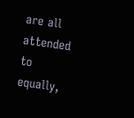are all attended to equally,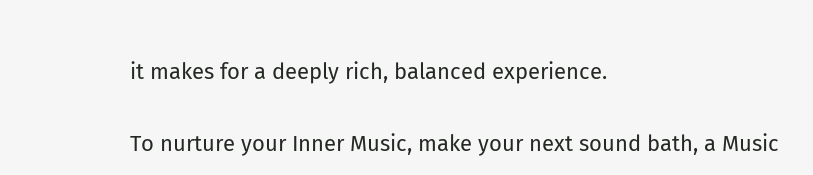it makes for a deeply rich, balanced experience.

To nurture your Inner Music, make your next sound bath, a Music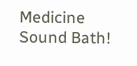Medicine Sound Bath!